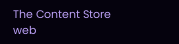The Content Store web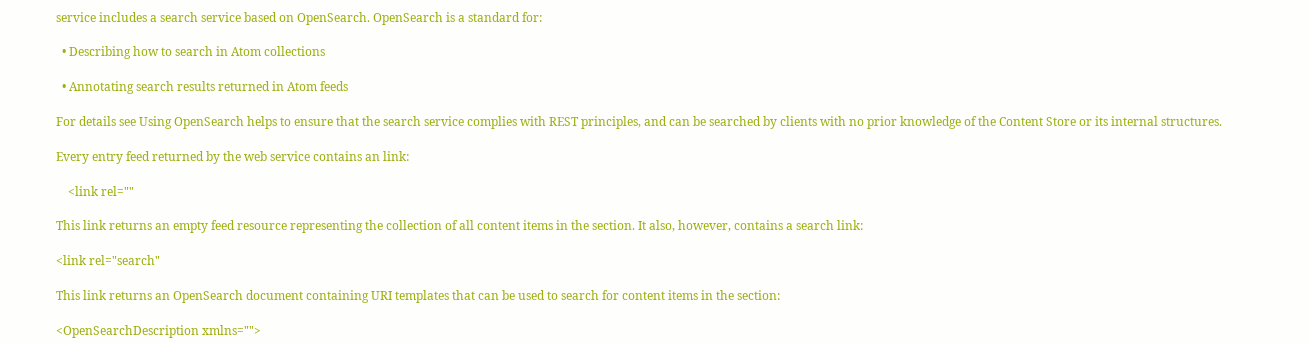service includes a search service based on OpenSearch. OpenSearch is a standard for:

  • Describing how to search in Atom collections

  • Annotating search results returned in Atom feeds

For details see Using OpenSearch helps to ensure that the search service complies with REST principles, and can be searched by clients with no prior knowledge of the Content Store or its internal structures.

Every entry feed returned by the web service contains an link:

    <link rel=""

This link returns an empty feed resource representing the collection of all content items in the section. It also, however, contains a search link:

<link rel="search"

This link returns an OpenSearch document containing URI templates that can be used to search for content items in the section:

<OpenSearchDescription xmlns="">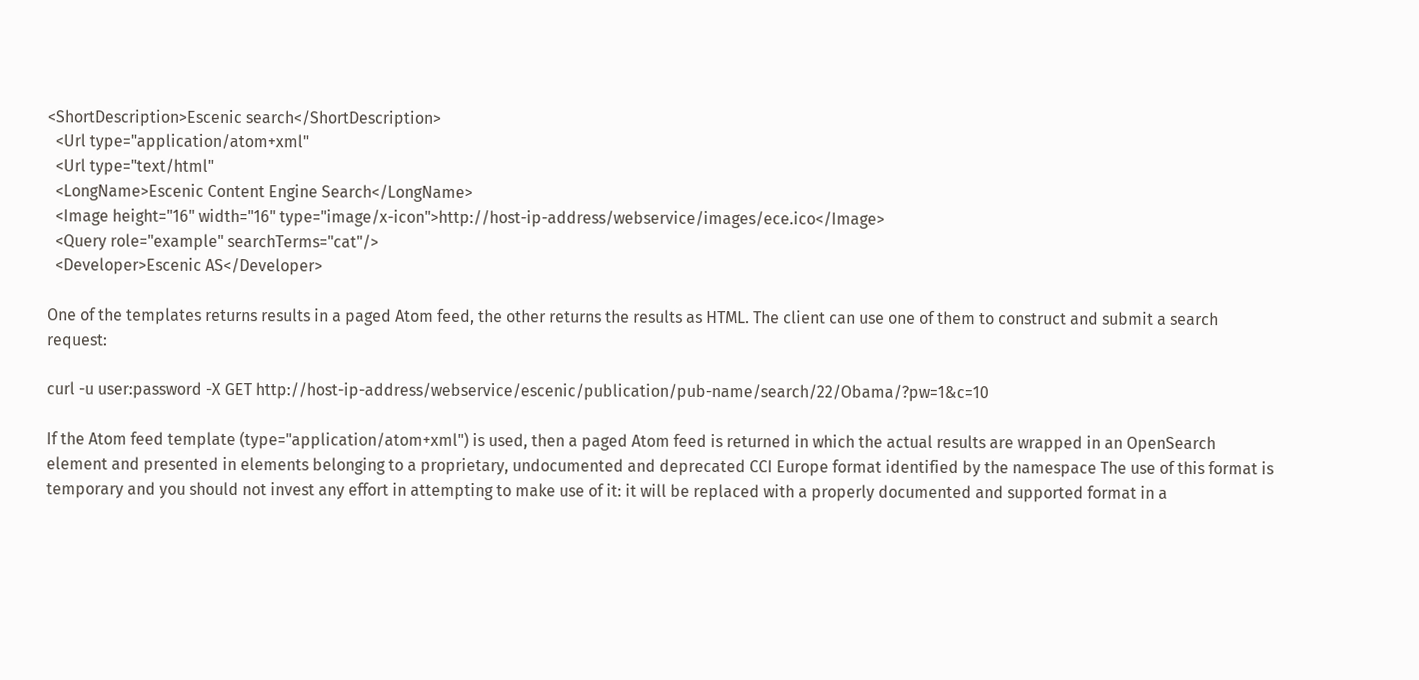<ShortDescription>Escenic search</ShortDescription>
  <Url type="application/atom+xml"
  <Url type="text/html"
  <LongName>Escenic Content Engine Search</LongName>
  <Image height="16" width="16" type="image/x-icon">http://host-ip-address/webservice/images/ece.ico</Image>
  <Query role="example" searchTerms="cat"/>
  <Developer>Escenic AS</Developer>

One of the templates returns results in a paged Atom feed, the other returns the results as HTML. The client can use one of them to construct and submit a search request:

curl -u user:password -X GET http://host-ip-address/webservice/escenic/publication/pub-name/search/22/Obama/?pw=1&c=10

If the Atom feed template (type="application/atom+xml") is used, then a paged Atom feed is returned in which the actual results are wrapped in an OpenSearch element and presented in elements belonging to a proprietary, undocumented and deprecated CCI Europe format identified by the namespace The use of this format is temporary and you should not invest any effort in attempting to make use of it: it will be replaced with a properly documented and supported format in a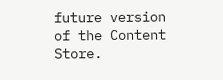future version of the Content Store.